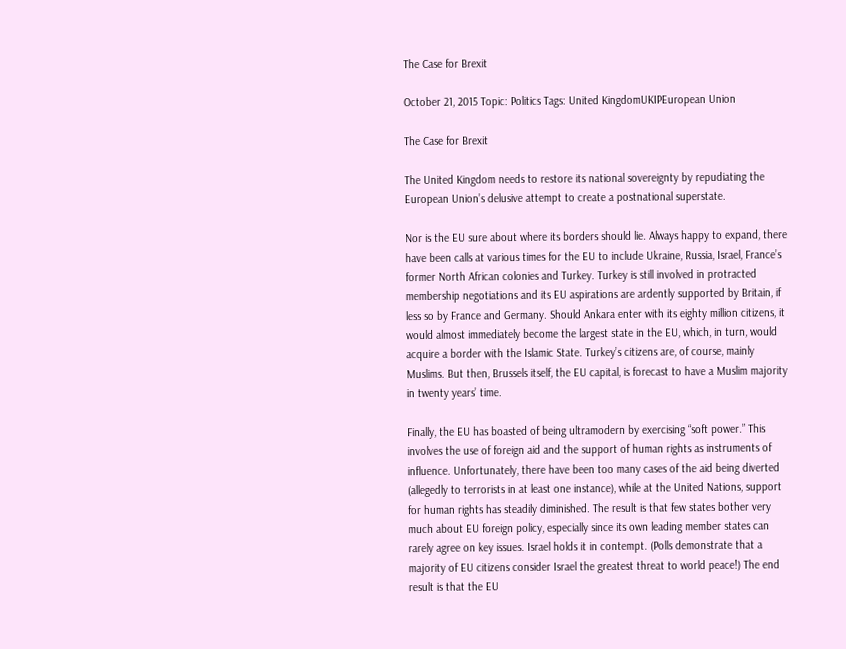The Case for Brexit

October 21, 2015 Topic: Politics Tags: United KingdomUKIPEuropean Union

The Case for Brexit

The United Kingdom needs to restore its national sovereignty by repudiating the European Union’s delusive attempt to create a postnational superstate.

Nor is the EU sure about where its borders should lie. Always happy to expand, there have been calls at various times for the EU to include Ukraine, Russia, Israel, France’s former North African colonies and Turkey. Turkey is still involved in protracted membership negotiations and its EU aspirations are ardently supported by Britain, if less so by France and Germany. Should Ankara enter with its eighty million citizens, it would almost immediately become the largest state in the EU, which, in turn, would acquire a border with the Islamic State. Turkey’s citizens are, of course, mainly Muslims. But then, Brussels itself, the EU capital, is forecast to have a Muslim majority in twenty years’ time.

Finally, the EU has boasted of being ultramodern by exercising “soft power.” This involves the use of foreign aid and the support of human rights as instruments of influence. Unfortunately, there have been too many cases of the aid being diverted (allegedly to terrorists in at least one instance), while at the United Nations, support for human rights has steadily diminished. The result is that few states bother very much about EU foreign policy, especially since its own leading member states can rarely agree on key issues. Israel holds it in contempt. (Polls demonstrate that a majority of EU citizens consider Israel the greatest threat to world peace!) The end result is that the EU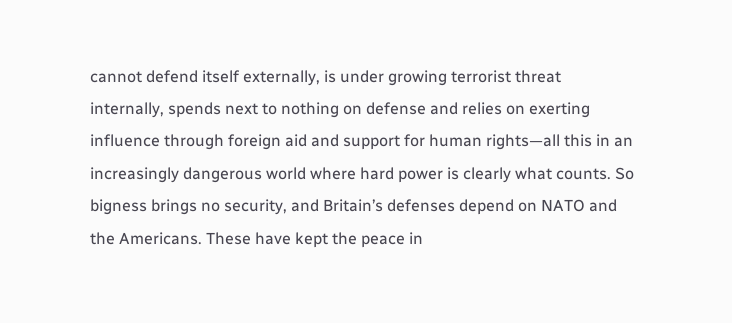cannot defend itself externally, is under growing terrorist threat internally, spends next to nothing on defense and relies on exerting influence through foreign aid and support for human rights—all this in an increasingly dangerous world where hard power is clearly what counts. So bigness brings no security, and Britain’s defenses depend on NATO and the Americans. These have kept the peace in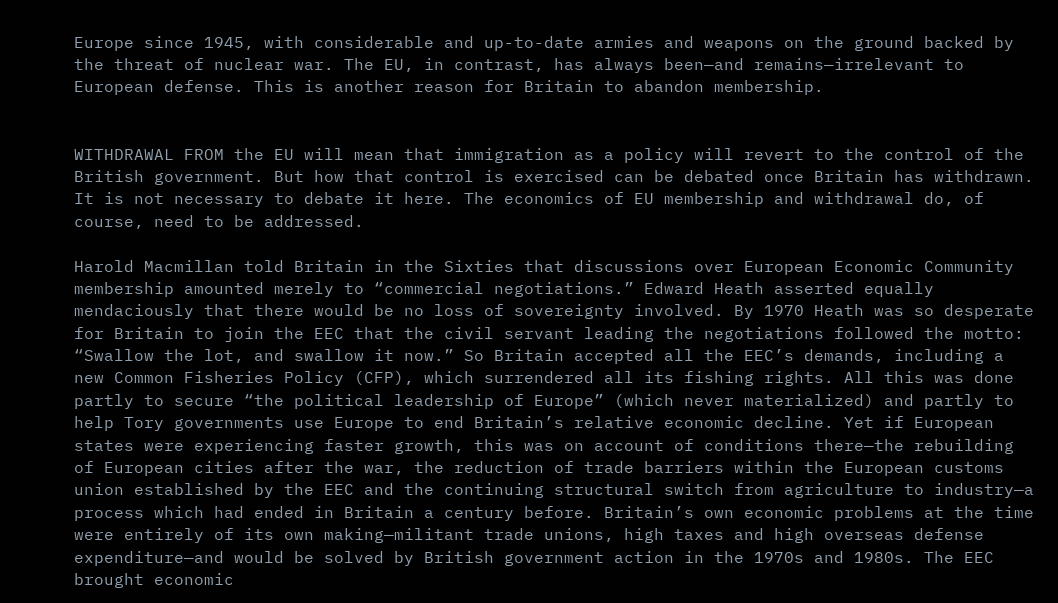Europe since 1945, with considerable and up-to-date armies and weapons on the ground backed by the threat of nuclear war. The EU, in contrast, has always been—and remains—irrelevant to European defense. This is another reason for Britain to abandon membership.


WITHDRAWAL FROM the EU will mean that immigration as a policy will revert to the control of the British government. But how that control is exercised can be debated once Britain has withdrawn. It is not necessary to debate it here. The economics of EU membership and withdrawal do, of course, need to be addressed.

Harold Macmillan told Britain in the Sixties that discussions over European Economic Community membership amounted merely to “commercial negotiations.” Edward Heath asserted equally mendaciously that there would be no loss of sovereignty involved. By 1970 Heath was so desperate for Britain to join the EEC that the civil servant leading the negotiations followed the motto: “Swallow the lot, and swallow it now.” So Britain accepted all the EEC’s demands, including a new Common Fisheries Policy (CFP), which surrendered all its fishing rights. All this was done partly to secure “the political leadership of Europe” (which never materialized) and partly to help Tory governments use Europe to end Britain’s relative economic decline. Yet if European states were experiencing faster growth, this was on account of conditions there—the rebuilding of European cities after the war, the reduction of trade barriers within the European customs union established by the EEC and the continuing structural switch from agriculture to industry—a process which had ended in Britain a century before. Britain’s own economic problems at the time were entirely of its own making—militant trade unions, high taxes and high overseas defense expenditure—and would be solved by British government action in the 1970s and 1980s. The EEC brought economic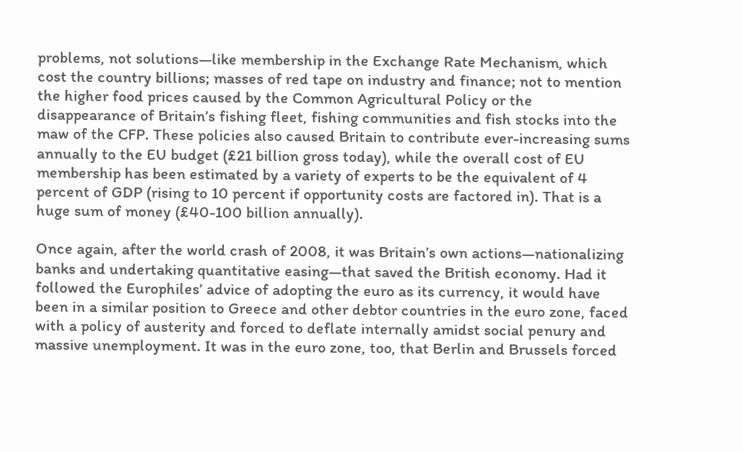problems, not solutions—like membership in the Exchange Rate Mechanism, which cost the country billions; masses of red tape on industry and finance; not to mention the higher food prices caused by the Common Agricultural Policy or the disappearance of Britain’s fishing fleet, fishing communities and fish stocks into the maw of the CFP. These policies also caused Britain to contribute ever-increasing sums annually to the EU budget (£21 billion gross today), while the overall cost of EU membership has been estimated by a variety of experts to be the equivalent of 4 percent of GDP (rising to 10 percent if opportunity costs are factored in). That is a huge sum of money (£40-100 billion annually).

Once again, after the world crash of 2008, it was Britain’s own actions—nationalizing banks and undertaking quantitative easing—that saved the British economy. Had it followed the Europhiles’ advice of adopting the euro as its currency, it would have been in a similar position to Greece and other debtor countries in the euro zone, faced with a policy of austerity and forced to deflate internally amidst social penury and massive unemployment. It was in the euro zone, too, that Berlin and Brussels forced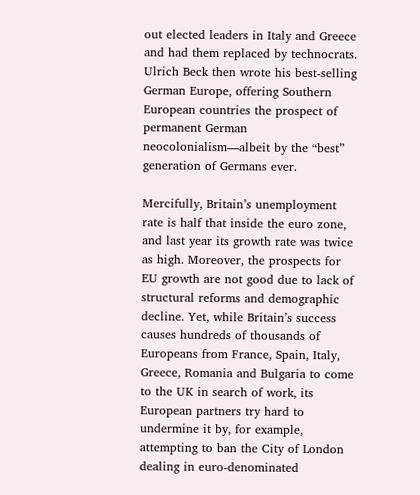out elected leaders in Italy and Greece and had them replaced by technocrats. Ulrich Beck then wrote his best-selling German Europe, offering Southern European countries the prospect of permanent German neocolonialism—albeit by the “best” generation of Germans ever.

Mercifully, Britain’s unemployment rate is half that inside the euro zone, and last year its growth rate was twice as high. Moreover, the prospects for EU growth are not good due to lack of structural reforms and demographic decline. Yet, while Britain’s success causes hundreds of thousands of Europeans from France, Spain, Italy, Greece, Romania and Bulgaria to come to the UK in search of work, its European partners try hard to undermine it by, for example, attempting to ban the City of London dealing in euro-denominated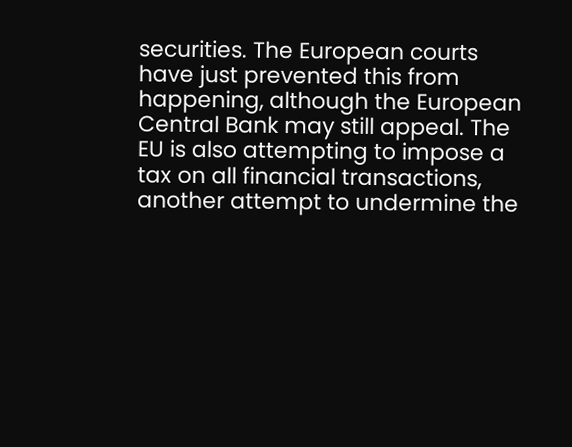securities. The European courts have just prevented this from happening, although the European Central Bank may still appeal. The EU is also attempting to impose a tax on all financial transactions, another attempt to undermine the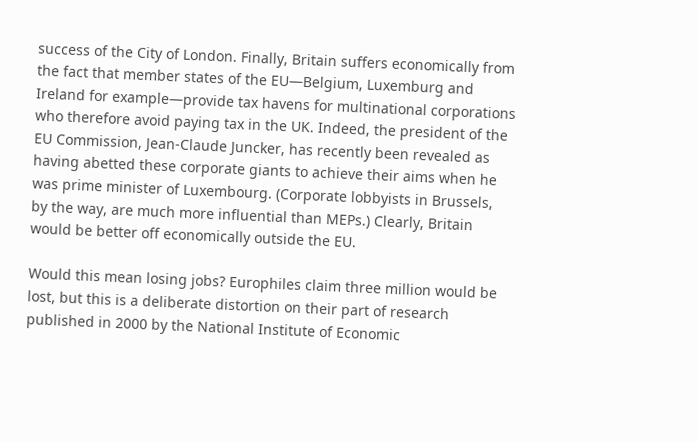success of the City of London. Finally, Britain suffers economically from the fact that member states of the EU—Belgium, Luxemburg and Ireland for example—provide tax havens for multinational corporations who therefore avoid paying tax in the UK. Indeed, the president of the EU Commission, Jean-Claude Juncker, has recently been revealed as having abetted these corporate giants to achieve their aims when he was prime minister of Luxembourg. (Corporate lobbyists in Brussels, by the way, are much more influential than MEPs.) Clearly, Britain would be better off economically outside the EU.

Would this mean losing jobs? Europhiles claim three million would be lost, but this is a deliberate distortion on their part of research published in 2000 by the National Institute of Economic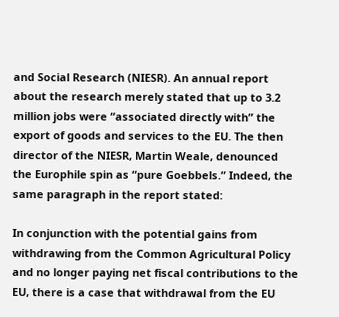and Social Research (NIESR). An annual report about the research merely stated that up to 3.2 million jobs were “associated directly with” the export of goods and services to the EU. The then director of the NIESR, Martin Weale, denounced the Europhile spin as “pure Goebbels.” Indeed, the same paragraph in the report stated:

In conjunction with the potential gains from withdrawing from the Common Agricultural Policy and no longer paying net fiscal contributions to the EU, there is a case that withdrawal from the EU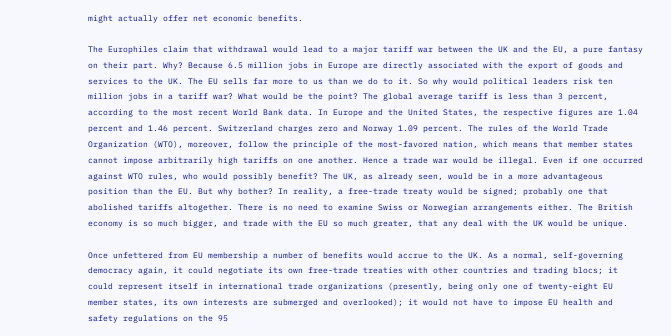might actually offer net economic benefits.

The Europhiles claim that withdrawal would lead to a major tariff war between the UK and the EU, a pure fantasy on their part. Why? Because 6.5 million jobs in Europe are directly associated with the export of goods and services to the UK. The EU sells far more to us than we do to it. So why would political leaders risk ten million jobs in a tariff war? What would be the point? The global average tariff is less than 3 percent, according to the most recent World Bank data. In Europe and the United States, the respective figures are 1.04 percent and 1.46 percent. Switzerland charges zero and Norway 1.09 percent. The rules of the World Trade Organization (WTO), moreover, follow the principle of the most-favored nation, which means that member states cannot impose arbitrarily high tariffs on one another. Hence a trade war would be illegal. Even if one occurred against WTO rules, who would possibly benefit? The UK, as already seen, would be in a more advantageous position than the EU. But why bother? In reality, a free-trade treaty would be signed; probably one that abolished tariffs altogether. There is no need to examine Swiss or Norwegian arrangements either. The British economy is so much bigger, and trade with the EU so much greater, that any deal with the UK would be unique.

Once unfettered from EU membership a number of benefits would accrue to the UK. As a normal, self-governing democracy again, it could negotiate its own free-trade treaties with other countries and trading blocs; it could represent itself in international trade organizations (presently, being only one of twenty-eight EU member states, its own interests are submerged and overlooked); it would not have to impose EU health and safety regulations on the 95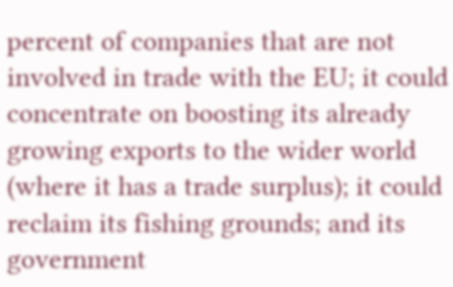percent of companies that are not involved in trade with the EU; it could concentrate on boosting its already growing exports to the wider world (where it has a trade surplus); it could reclaim its fishing grounds; and its government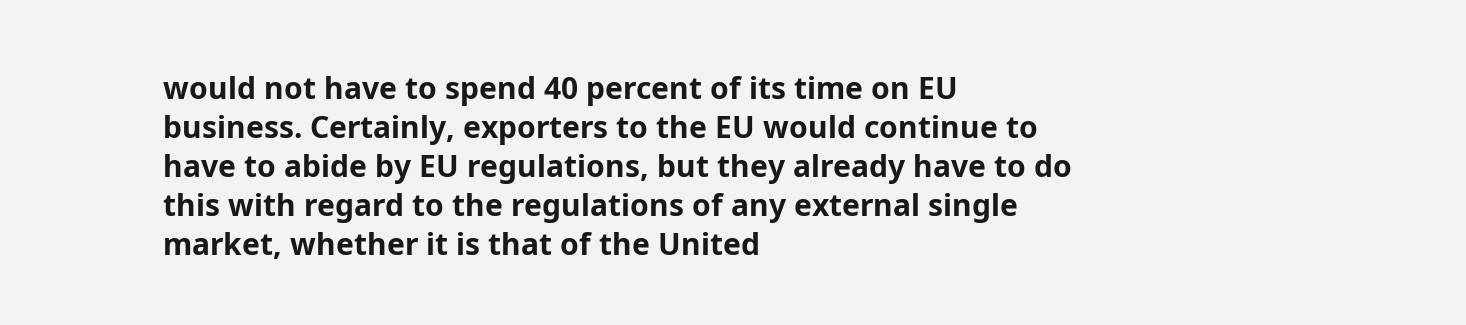would not have to spend 40 percent of its time on EU business. Certainly, exporters to the EU would continue to have to abide by EU regulations, but they already have to do this with regard to the regulations of any external single market, whether it is that of the United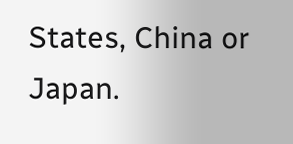States, China or Japan.